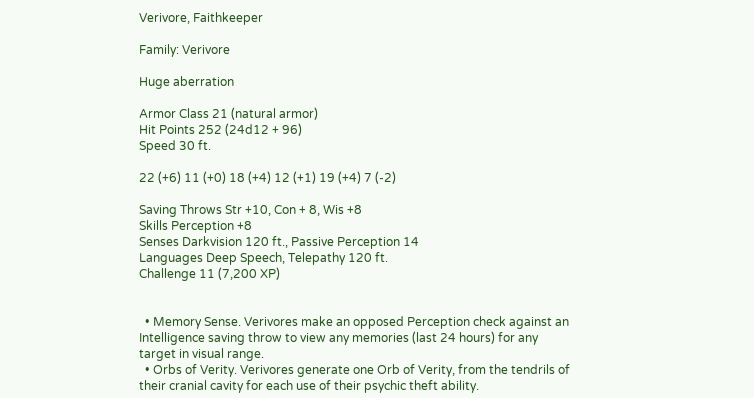Verivore, Faithkeeper

Family: Verivore

Huge aberration

Armor Class 21 (natural armor)
Hit Points 252 (24d12 + 96)
Speed 30 ft.

22 (+6) 11 (+0) 18 (+4) 12 (+1) 19 (+4) 7 (-2)

Saving Throws Str +10, Con + 8, Wis +8
Skills Perception +8
Senses Darkvision 120 ft., Passive Perception 14
Languages Deep Speech, Telepathy 120 ft.
Challenge 11 (7,200 XP)


  • Memory Sense. Verivores make an opposed Perception check against an Intelligence saving throw to view any memories (last 24 hours) for any target in visual range.
  • Orbs of Verity. Verivores generate one Orb of Verity, from the tendrils of their cranial cavity for each use of their psychic theft ability.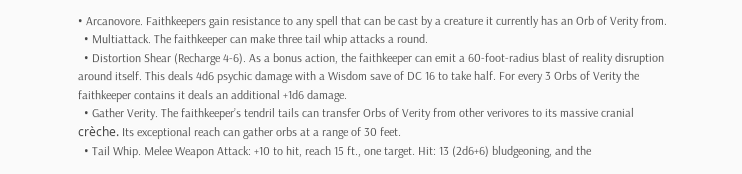• Arcanovore. Faithkeepers gain resistance to any spell that can be cast by a creature it currently has an Orb of Verity from.
  • Multiattack. The faithkeeper can make three tail whip attacks a round.
  • Distortion Shear (Recharge 4-6). As a bonus action, the faithkeeper can emit a 60-foot-radius blast of reality disruption around itself. This deals 4d6 psychic damage with a Wisdom save of DC 16 to take half. For every 3 Orbs of Verity the faithkeeper contains it deals an additional +1d6 damage.
  • Gather Verity. The faithkeeper’s tendril tails can transfer Orbs of Verity from other verivores to its massive cranial crèche. Its exceptional reach can gather orbs at a range of 30 feet.
  • Tail Whip. Melee Weapon Attack: +10 to hit, reach 15 ft., one target. Hit: 13 (2d6+6) bludgeoning, and the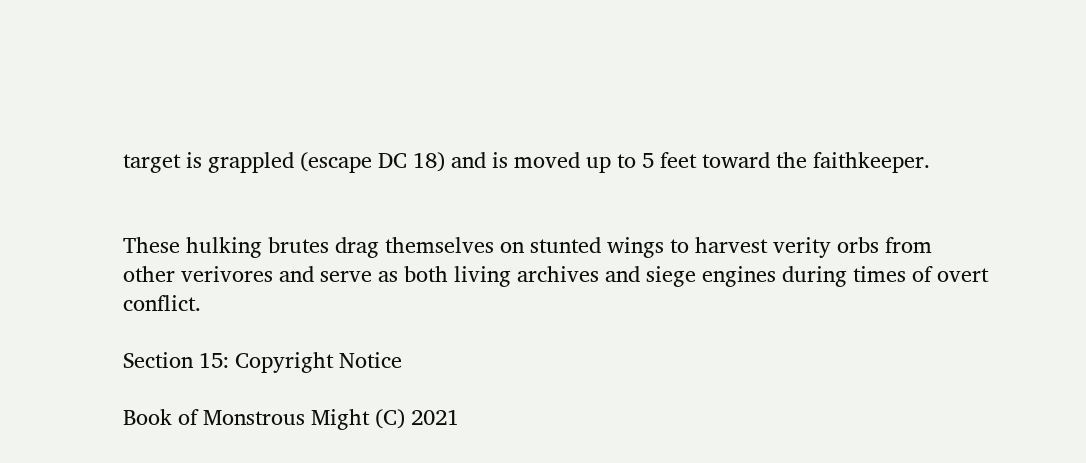target is grappled (escape DC 18) and is moved up to 5 feet toward the faithkeeper.


These hulking brutes drag themselves on stunted wings to harvest verity orbs from other verivores and serve as both living archives and siege engines during times of overt conflict.

Section 15: Copyright Notice

Book of Monstrous Might (C) 2021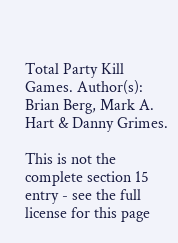Total Party Kill Games. Author(s): Brian Berg, Mark A. Hart & Danny Grimes.

This is not the complete section 15 entry - see the full license for this page